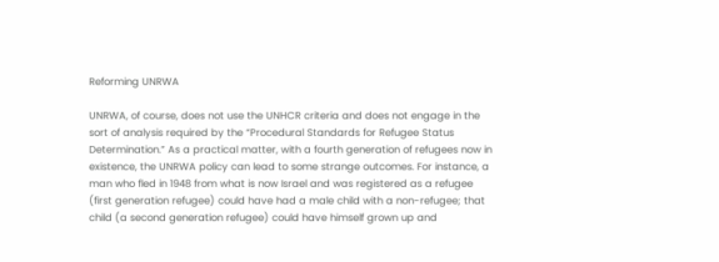Reforming UNRWA

UNRWA, of course, does not use the UNHCR criteria and does not engage in the sort of analysis required by the “Procedural Standards for Refugee Status Determination.” As a practical matter, with a fourth generation of refugees now in existence, the UNRWA policy can lead to some strange outcomes. For instance, a man who fled in 1948 from what is now Israel and was registered as a refugee (first generation refugee) could have had a male child with a non-refugee; that child (a second generation refugee) could have himself grown up and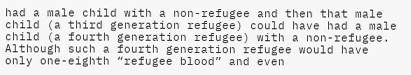had a male child with a non-refugee and then that male child (a third generation refugee) could have had a male child (a fourth generation refugee) with a non-refugee. Although such a fourth generation refugee would have only one-eighth “refugee blood” and even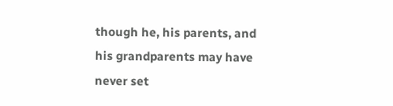though he, his parents, and his grandparents may have never set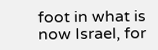foot in what is now Israel, for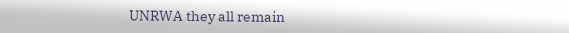UNRWA they all remain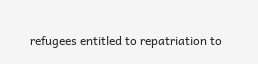refugees entitled to repatriation to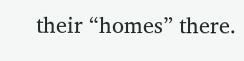their “homes” there.